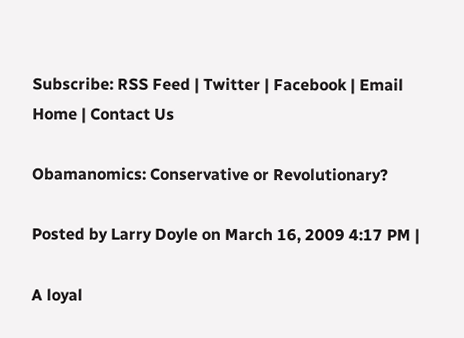Subscribe: RSS Feed | Twitter | Facebook | Email
Home | Contact Us

Obamanomics: Conservative or Revolutionary?

Posted by Larry Doyle on March 16, 2009 4:17 PM |

A loyal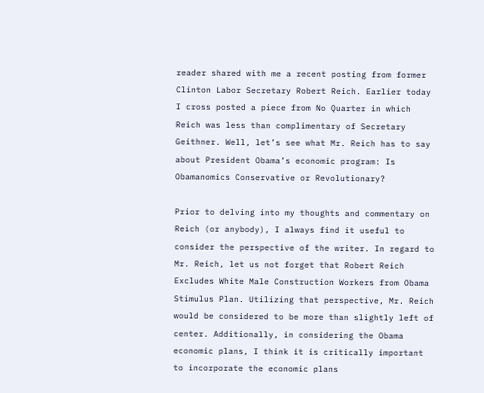reader shared with me a recent posting from former Clinton Labor Secretary Robert Reich. Earlier today I cross posted a piece from No Quarter in which Reich was less than complimentary of Secretary Geithner. Well, let’s see what Mr. Reich has to say about President Obama’s economic program: Is Obamanomics Conservative or Revolutionary?

Prior to delving into my thoughts and commentary on Reich (or anybody), I always find it useful to consider the perspective of the writer. In regard to Mr. Reich, let us not forget that Robert Reich Excludes White Male Construction Workers from Obama Stimulus Plan. Utilizing that perspective, Mr. Reich would be considered to be more than slightly left of center. Additionally, in considering the Obama economic plans, I think it is critically important to incorporate the economic plans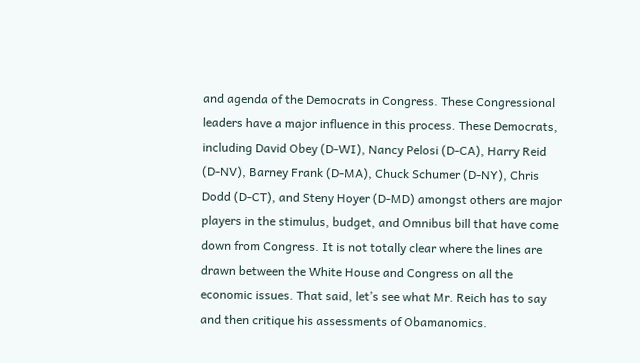and agenda of the Democrats in Congress. These Congressional leaders have a major influence in this process. These Democrats, including David Obey (D-WI), Nancy Pelosi (D-CA), Harry Reid (D-NV), Barney Frank (D-MA), Chuck Schumer (D-NY), Chris Dodd (D-CT), and Steny Hoyer (D-MD) amongst others are major players in the stimulus, budget, and Omnibus bill that have come down from Congress. It is not totally clear where the lines are drawn between the White House and Congress on all the economic issues. That said, let’s see what Mr. Reich has to say and then critique his assessments of Obamanomics.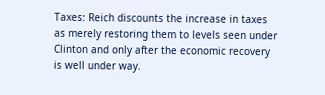Taxes: Reich discounts the increase in taxes as merely restoring them to levels seen under Clinton and only after the economic recovery is well under way.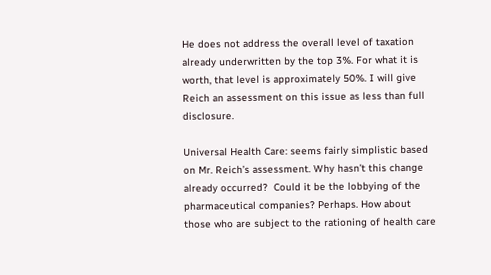He does not address the overall level of taxation already underwritten by the top 3%. For what it is worth, that level is approximately 50%. I will give Reich an assessment on this issue as less than full disclosure.

Universal Health Care: seems fairly simplistic based on Mr. Reich’s assessment. Why hasn’t this change already occurred?  Could it be the lobbying of the pharmaceutical companies? Perhaps. How about those who are subject to the rationing of health care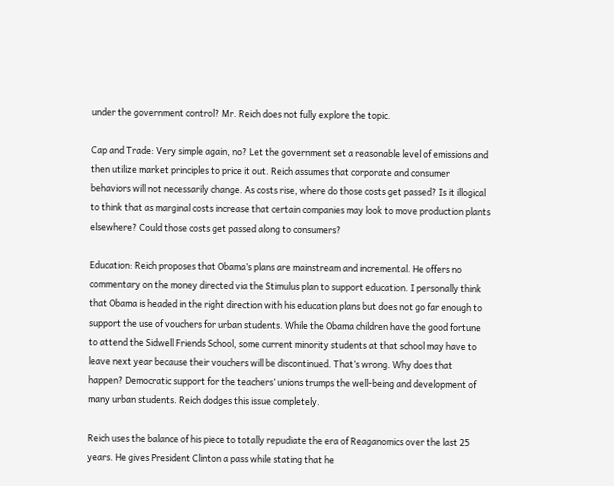under the government control? Mr. Reich does not fully explore the topic.

Cap and Trade: Very simple again, no? Let the government set a reasonable level of emissions and then utilize market principles to price it out. Reich assumes that corporate and consumer behaviors will not necessarily change. As costs rise, where do those costs get passed? Is it illogical to think that as marginal costs increase that certain companies may look to move production plants elsewhere? Could those costs get passed along to consumers?

Education: Reich proposes that Obama’s plans are mainstream and incremental. He offers no commentary on the money directed via the Stimulus plan to support education. I personally think that Obama is headed in the right direction with his education plans but does not go far enough to support the use of vouchers for urban students. While the Obama children have the good fortune to attend the Sidwell Friends School, some current minority students at that school may have to leave next year because their vouchers will be discontinued. That’s wrong. Why does that happen? Democratic support for the teachers’ unions trumps the well-being and development of many urban students. Reich dodges this issue completely.

Reich uses the balance of his piece to totally repudiate the era of Reaganomics over the last 25 years. He gives President Clinton a pass while stating that he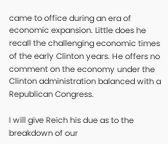came to office during an era of economic expansion. Little does he recall the challenging economic times of the early Clinton years. He offers no comment on the economy under the Clinton administration balanced with a Republican Congress.

I will give Reich his due as to the breakdown of our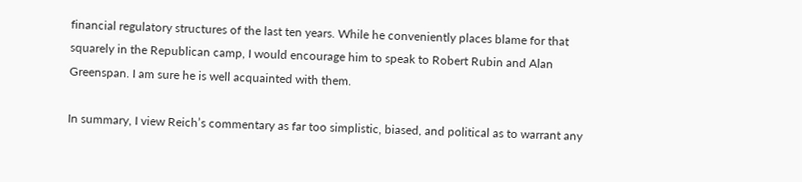financial regulatory structures of the last ten years. While he conveniently places blame for that squarely in the Republican camp, I would encourage him to speak to Robert Rubin and Alan Greenspan. I am sure he is well acquainted with them.

In summary, I view Reich’s commentary as far too simplistic, biased, and political as to warrant any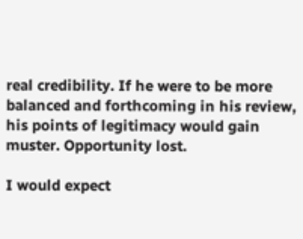real credibility. If he were to be more balanced and forthcoming in his review, his points of legitimacy would gain muster. Opportunity lost.

I would expect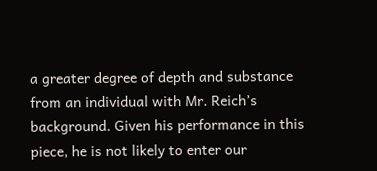a greater degree of depth and substance from an individual with Mr. Reich’s background. Given his performance in this piece, he is not likely to enter our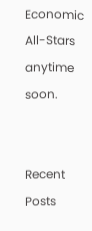Economic All-Stars anytime soon.


Recent Posts